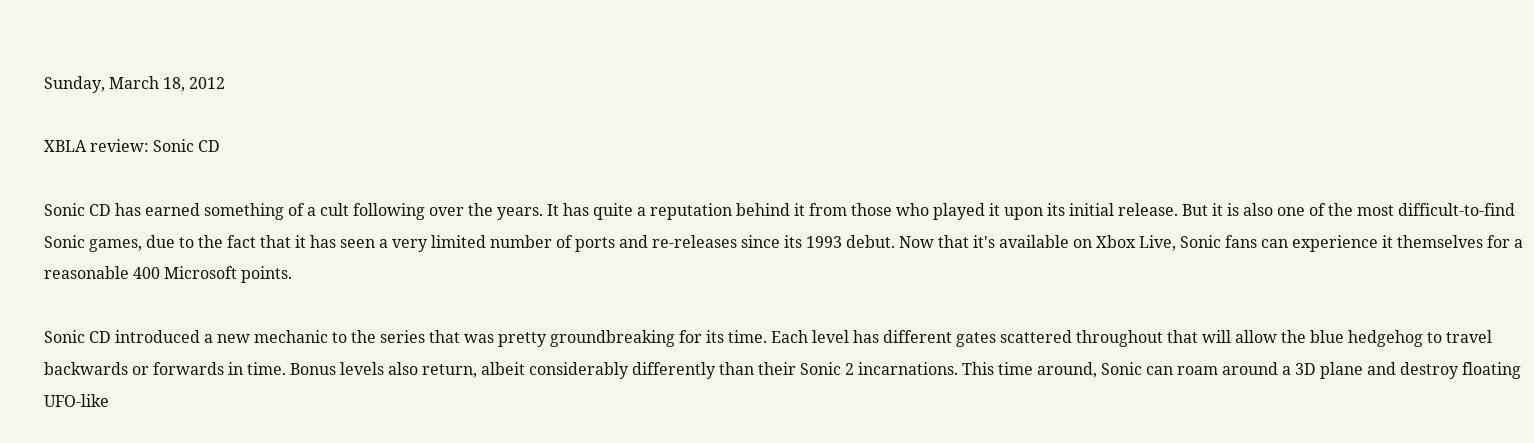Sunday, March 18, 2012

XBLA review: Sonic CD

Sonic CD has earned something of a cult following over the years. It has quite a reputation behind it from those who played it upon its initial release. But it is also one of the most difficult-to-find Sonic games, due to the fact that it has seen a very limited number of ports and re-releases since its 1993 debut. Now that it's available on Xbox Live, Sonic fans can experience it themselves for a reasonable 400 Microsoft points.

Sonic CD introduced a new mechanic to the series that was pretty groundbreaking for its time. Each level has different gates scattered throughout that will allow the blue hedgehog to travel backwards or forwards in time. Bonus levels also return, albeit considerably differently than their Sonic 2 incarnations. This time around, Sonic can roam around a 3D plane and destroy floating UFO-like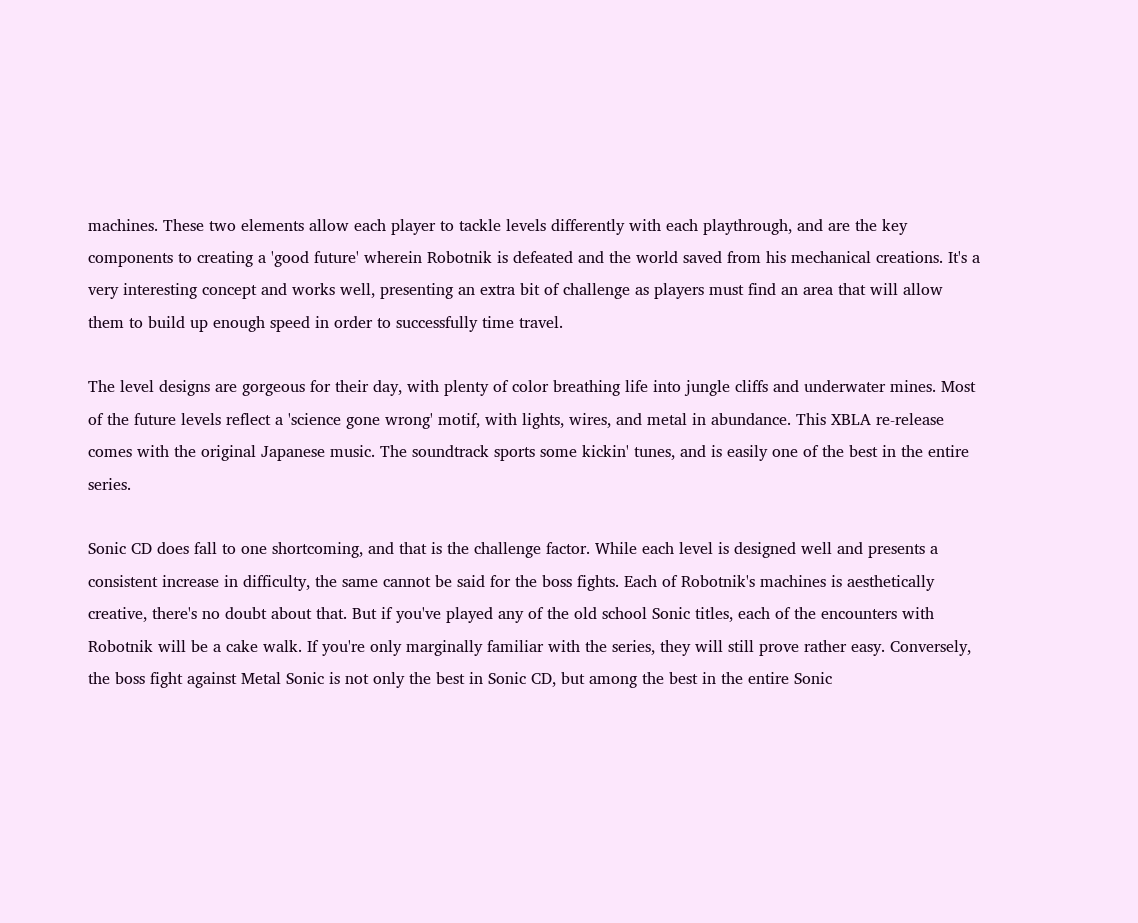machines. These two elements allow each player to tackle levels differently with each playthrough, and are the key components to creating a 'good future' wherein Robotnik is defeated and the world saved from his mechanical creations. It's a very interesting concept and works well, presenting an extra bit of challenge as players must find an area that will allow them to build up enough speed in order to successfully time travel.

The level designs are gorgeous for their day, with plenty of color breathing life into jungle cliffs and underwater mines. Most of the future levels reflect a 'science gone wrong' motif, with lights, wires, and metal in abundance. This XBLA re-release comes with the original Japanese music. The soundtrack sports some kickin' tunes, and is easily one of the best in the entire series.

Sonic CD does fall to one shortcoming, and that is the challenge factor. While each level is designed well and presents a consistent increase in difficulty, the same cannot be said for the boss fights. Each of Robotnik's machines is aesthetically creative, there's no doubt about that. But if you've played any of the old school Sonic titles, each of the encounters with Robotnik will be a cake walk. If you're only marginally familiar with the series, they will still prove rather easy. Conversely, the boss fight against Metal Sonic is not only the best in Sonic CD, but among the best in the entire Sonic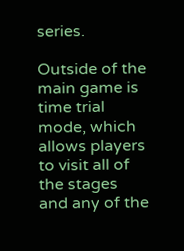series.

Outside of the main game is time trial mode, which allows players to visit all of the stages and any of the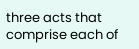three acts that comprise each of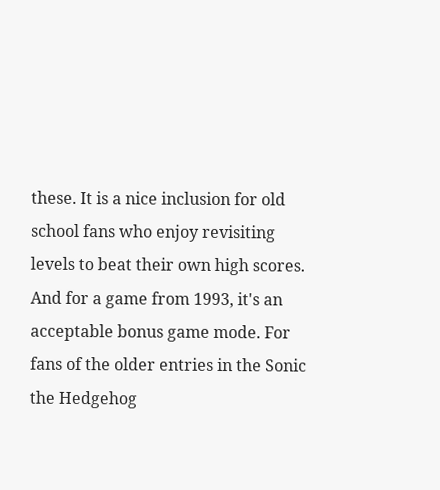these. It is a nice inclusion for old school fans who enjoy revisiting levels to beat their own high scores. And for a game from 1993, it's an acceptable bonus game mode. For fans of the older entries in the Sonic the Hedgehog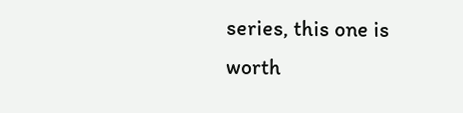series, this one is worth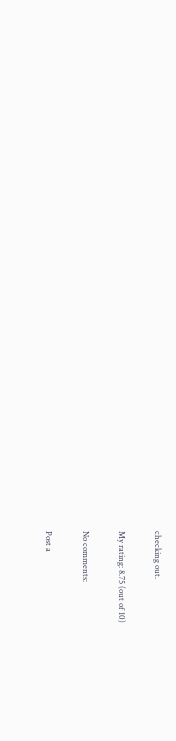checking out.

My rating: 8.75 (out of 10)

No comments:

Post a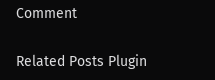Comment

Related Posts Plugin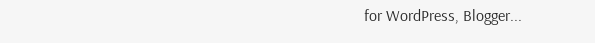for WordPress, Blogger...